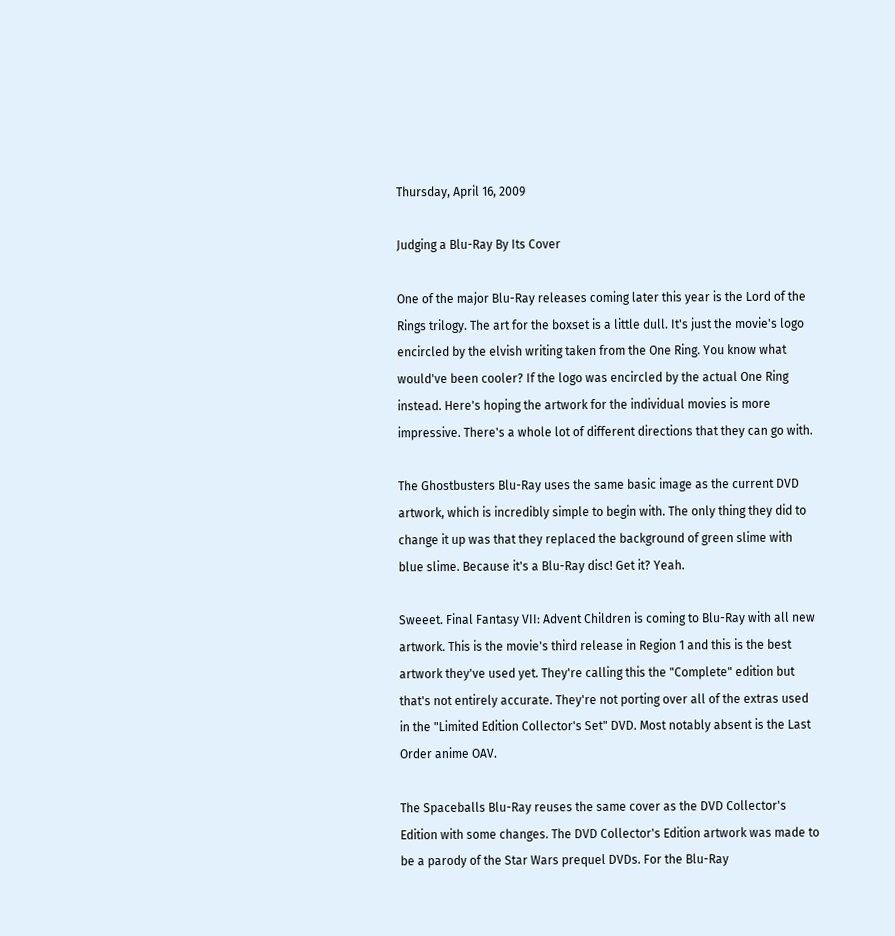Thursday, April 16, 2009

Judging a Blu-Ray By Its Cover

One of the major Blu-Ray releases coming later this year is the Lord of the Rings trilogy. The art for the boxset is a little dull. It's just the movie's logo encircled by the elvish writing taken from the One Ring. You know what would've been cooler? If the logo was encircled by the actual One Ring instead. Here's hoping the artwork for the individual movies is more impressive. There's a whole lot of different directions that they can go with.

The Ghostbusters Blu-Ray uses the same basic image as the current DVD artwork, which is incredibly simple to begin with. The only thing they did to change it up was that they replaced the background of green slime with blue slime. Because it's a Blu-Ray disc! Get it? Yeah.

Sweeet. Final Fantasy VII: Advent Children is coming to Blu-Ray with all new artwork. This is the movie's third release in Region 1 and this is the best artwork they've used yet. They're calling this the "Complete" edition but that's not entirely accurate. They're not porting over all of the extras used in the "Limited Edition Collector's Set" DVD. Most notably absent is the Last Order anime OAV.

The Spaceballs Blu-Ray reuses the same cover as the DVD Collector's Edition with some changes. The DVD Collector's Edition artwork was made to be a parody of the Star Wars prequel DVDs. For the Blu-Ray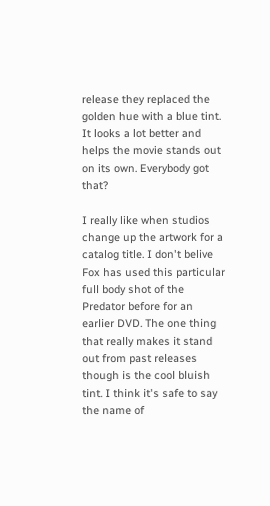release they replaced the golden hue with a blue tint. It looks a lot better and helps the movie stands out on its own. Everybody got that?

I really like when studios change up the artwork for a catalog title. I don't belive Fox has used this particular full body shot of the Predator before for an earlier DVD. The one thing that really makes it stand out from past releases though is the cool bluish tint. I think it's safe to say the name of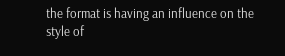the format is having an influence on the style of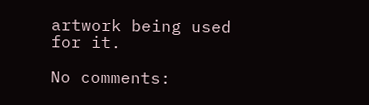artwork being used for it.

No comments: